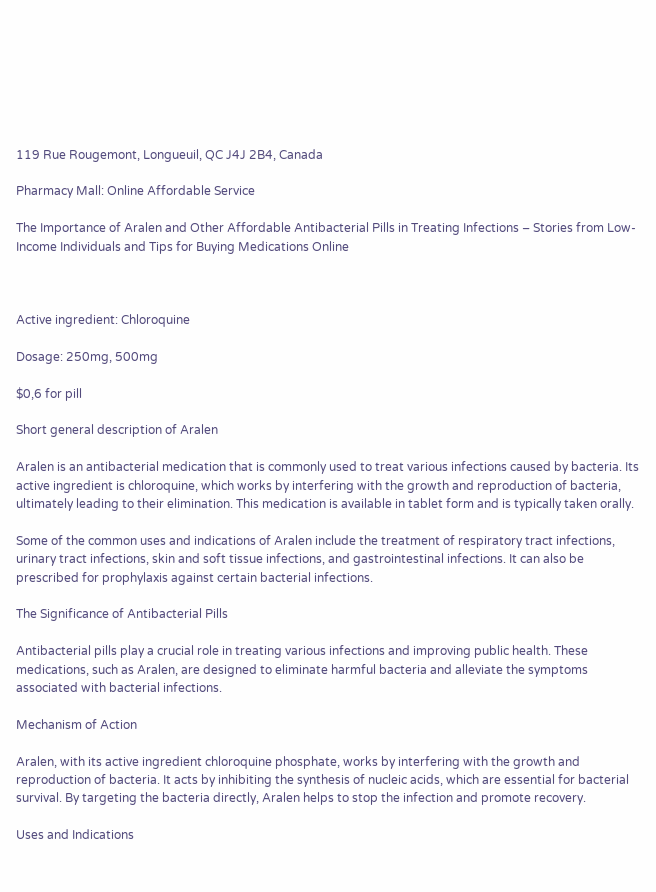119 Rue Rougemont, Longueuil, QC J4J 2B4, Canada

Pharmacy Mall: Online Affordable Service

The Importance of Aralen and Other Affordable Antibacterial Pills in Treating Infections – Stories from Low-Income Individuals and Tips for Buying Medications Online



Active ingredient: Chloroquine

Dosage: 250mg, 500mg

$0,6 for pill

Short general description of Aralen

Aralen is an antibacterial medication that is commonly used to treat various infections caused by bacteria. Its active ingredient is chloroquine, which works by interfering with the growth and reproduction of bacteria, ultimately leading to their elimination. This medication is available in tablet form and is typically taken orally.

Some of the common uses and indications of Aralen include the treatment of respiratory tract infections, urinary tract infections, skin and soft tissue infections, and gastrointestinal infections. It can also be prescribed for prophylaxis against certain bacterial infections.

The Significance of Antibacterial Pills

Antibacterial pills play a crucial role in treating various infections and improving public health. These medications, such as Aralen, are designed to eliminate harmful bacteria and alleviate the symptoms associated with bacterial infections.

Mechanism of Action

Aralen, with its active ingredient chloroquine phosphate, works by interfering with the growth and reproduction of bacteria. It acts by inhibiting the synthesis of nucleic acids, which are essential for bacterial survival. By targeting the bacteria directly, Aralen helps to stop the infection and promote recovery.

Uses and Indications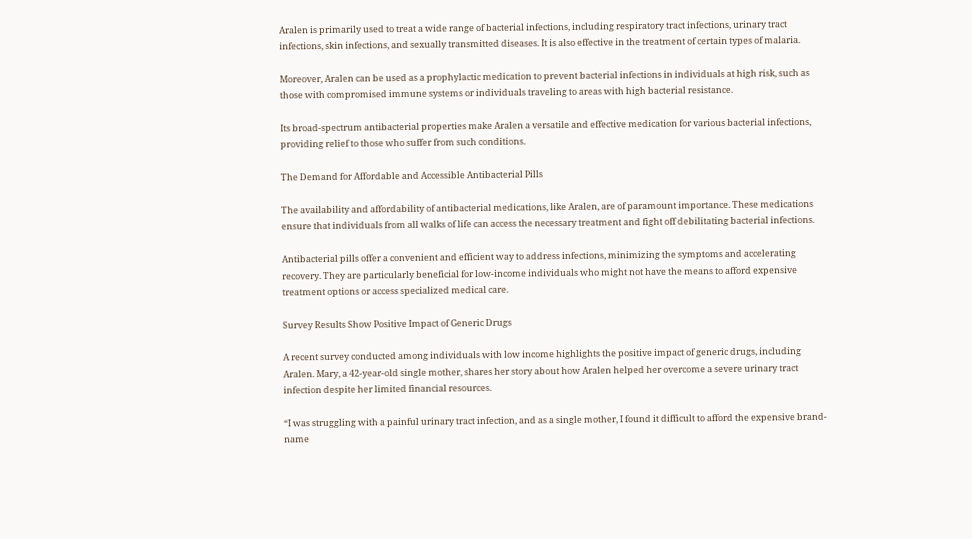Aralen is primarily used to treat a wide range of bacterial infections, including respiratory tract infections, urinary tract infections, skin infections, and sexually transmitted diseases. It is also effective in the treatment of certain types of malaria.

Moreover, Aralen can be used as a prophylactic medication to prevent bacterial infections in individuals at high risk, such as those with compromised immune systems or individuals traveling to areas with high bacterial resistance.

Its broad-spectrum antibacterial properties make Aralen a versatile and effective medication for various bacterial infections, providing relief to those who suffer from such conditions.

The Demand for Affordable and Accessible Antibacterial Pills

The availability and affordability of antibacterial medications, like Aralen, are of paramount importance. These medications ensure that individuals from all walks of life can access the necessary treatment and fight off debilitating bacterial infections.

Antibacterial pills offer a convenient and efficient way to address infections, minimizing the symptoms and accelerating recovery. They are particularly beneficial for low-income individuals who might not have the means to afford expensive treatment options or access specialized medical care.

Survey Results Show Positive Impact of Generic Drugs

A recent survey conducted among individuals with low income highlights the positive impact of generic drugs, including Aralen. Mary, a 42-year-old single mother, shares her story about how Aralen helped her overcome a severe urinary tract infection despite her limited financial resources.

“I was struggling with a painful urinary tract infection, and as a single mother, I found it difficult to afford the expensive brand-name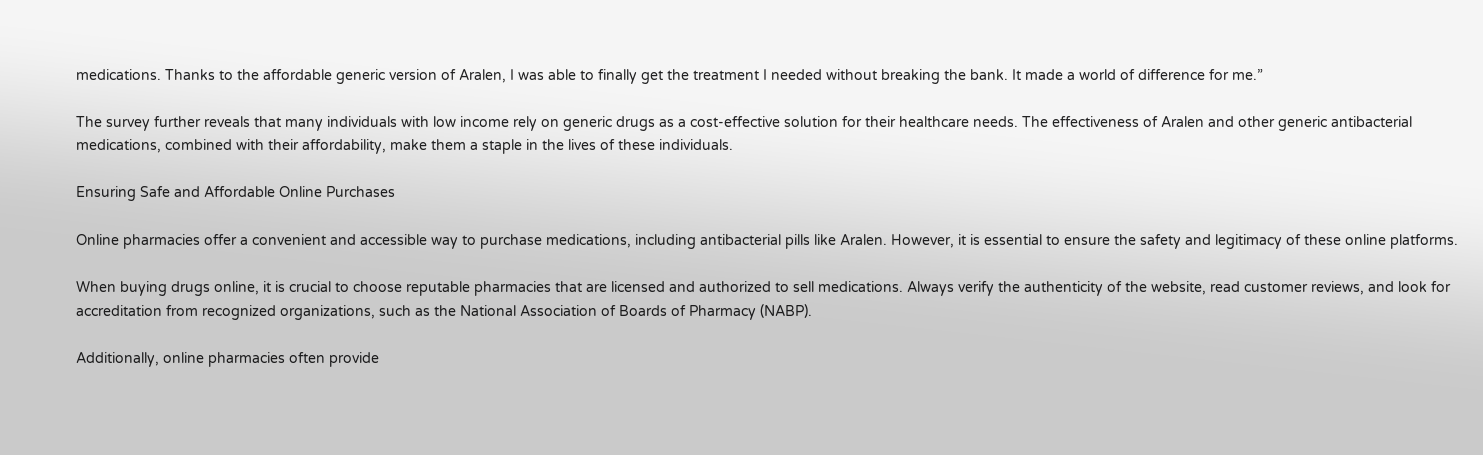medications. Thanks to the affordable generic version of Aralen, I was able to finally get the treatment I needed without breaking the bank. It made a world of difference for me.”

The survey further reveals that many individuals with low income rely on generic drugs as a cost-effective solution for their healthcare needs. The effectiveness of Aralen and other generic antibacterial medications, combined with their affordability, make them a staple in the lives of these individuals.

Ensuring Safe and Affordable Online Purchases

Online pharmacies offer a convenient and accessible way to purchase medications, including antibacterial pills like Aralen. However, it is essential to ensure the safety and legitimacy of these online platforms.

When buying drugs online, it is crucial to choose reputable pharmacies that are licensed and authorized to sell medications. Always verify the authenticity of the website, read customer reviews, and look for accreditation from recognized organizations, such as the National Association of Boards of Pharmacy (NABP).

Additionally, online pharmacies often provide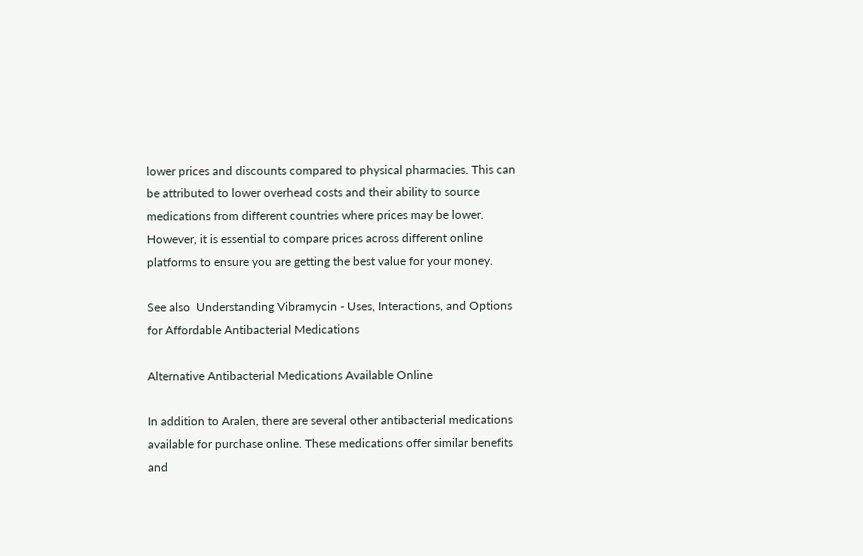lower prices and discounts compared to physical pharmacies. This can be attributed to lower overhead costs and their ability to source medications from different countries where prices may be lower. However, it is essential to compare prices across different online platforms to ensure you are getting the best value for your money.

See also  Understanding Vibramycin - Uses, Interactions, and Options for Affordable Antibacterial Medications

Alternative Antibacterial Medications Available Online

In addition to Aralen, there are several other antibacterial medications available for purchase online. These medications offer similar benefits and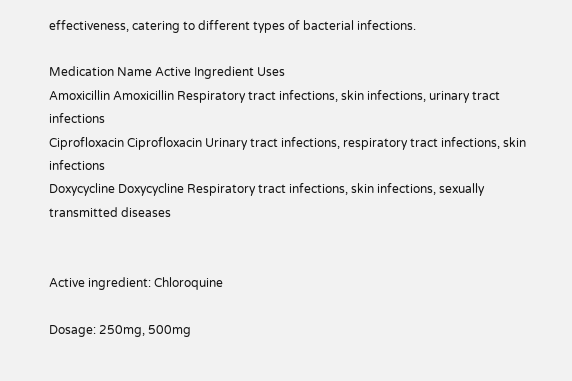effectiveness, catering to different types of bacterial infections.

Medication Name Active Ingredient Uses
Amoxicillin Amoxicillin Respiratory tract infections, skin infections, urinary tract infections
Ciprofloxacin Ciprofloxacin Urinary tract infections, respiratory tract infections, skin infections
Doxycycline Doxycycline Respiratory tract infections, skin infections, sexually transmitted diseases


Active ingredient: Chloroquine

Dosage: 250mg, 500mg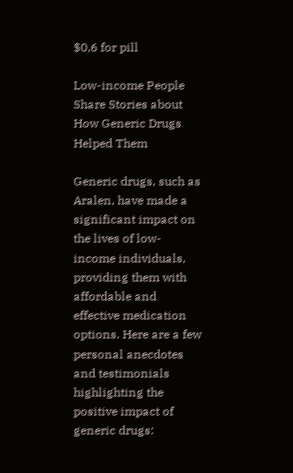$0,6 for pill

Low-income People Share Stories about How Generic Drugs Helped Them

Generic drugs, such as Aralen, have made a significant impact on the lives of low-income individuals, providing them with affordable and effective medication options. Here are a few personal anecdotes and testimonials highlighting the positive impact of generic drugs: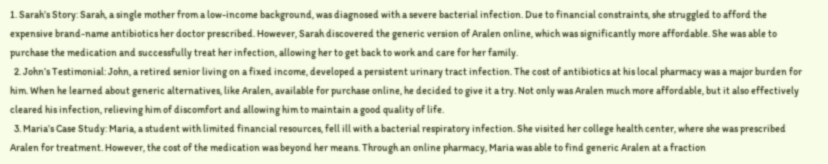1. Sarah’s Story: Sarah, a single mother from a low-income background, was diagnosed with a severe bacterial infection. Due to financial constraints, she struggled to afford the expensive brand-name antibiotics her doctor prescribed. However, Sarah discovered the generic version of Aralen online, which was significantly more affordable. She was able to purchase the medication and successfully treat her infection, allowing her to get back to work and care for her family.
  2. John’s Testimonial: John, a retired senior living on a fixed income, developed a persistent urinary tract infection. The cost of antibiotics at his local pharmacy was a major burden for him. When he learned about generic alternatives, like Aralen, available for purchase online, he decided to give it a try. Not only was Aralen much more affordable, but it also effectively cleared his infection, relieving him of discomfort and allowing him to maintain a good quality of life.
  3. Maria’s Case Study: Maria, a student with limited financial resources, fell ill with a bacterial respiratory infection. She visited her college health center, where she was prescribed Aralen for treatment. However, the cost of the medication was beyond her means. Through an online pharmacy, Maria was able to find generic Aralen at a fraction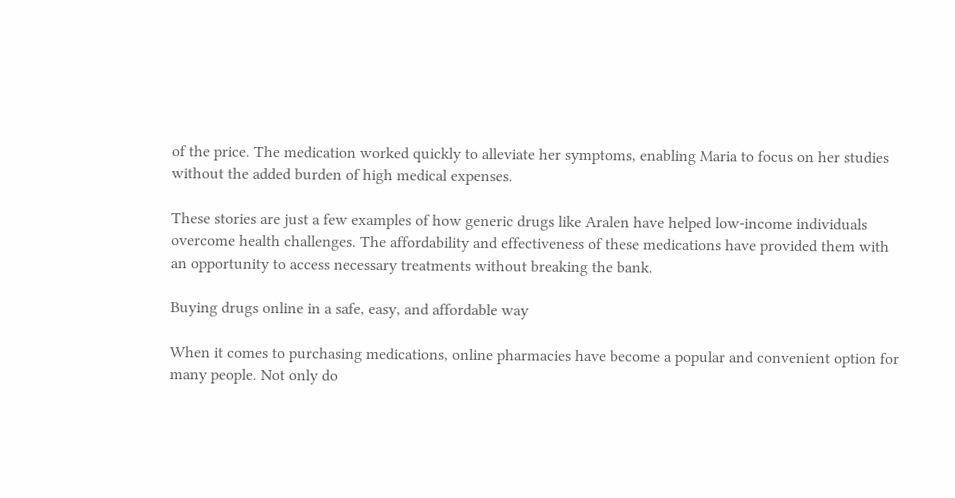of the price. The medication worked quickly to alleviate her symptoms, enabling Maria to focus on her studies without the added burden of high medical expenses.

These stories are just a few examples of how generic drugs like Aralen have helped low-income individuals overcome health challenges. The affordability and effectiveness of these medications have provided them with an opportunity to access necessary treatments without breaking the bank.

Buying drugs online in a safe, easy, and affordable way

When it comes to purchasing medications, online pharmacies have become a popular and convenient option for many people. Not only do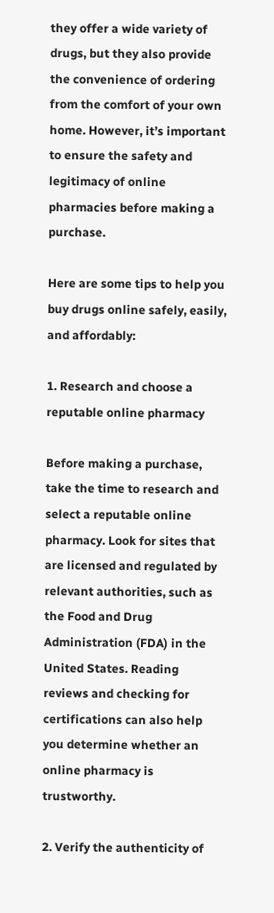they offer a wide variety of drugs, but they also provide the convenience of ordering from the comfort of your own home. However, it’s important to ensure the safety and legitimacy of online pharmacies before making a purchase.

Here are some tips to help you buy drugs online safely, easily, and affordably:

1. Research and choose a reputable online pharmacy

Before making a purchase, take the time to research and select a reputable online pharmacy. Look for sites that are licensed and regulated by relevant authorities, such as the Food and Drug Administration (FDA) in the United States. Reading reviews and checking for certifications can also help you determine whether an online pharmacy is trustworthy.

2. Verify the authenticity of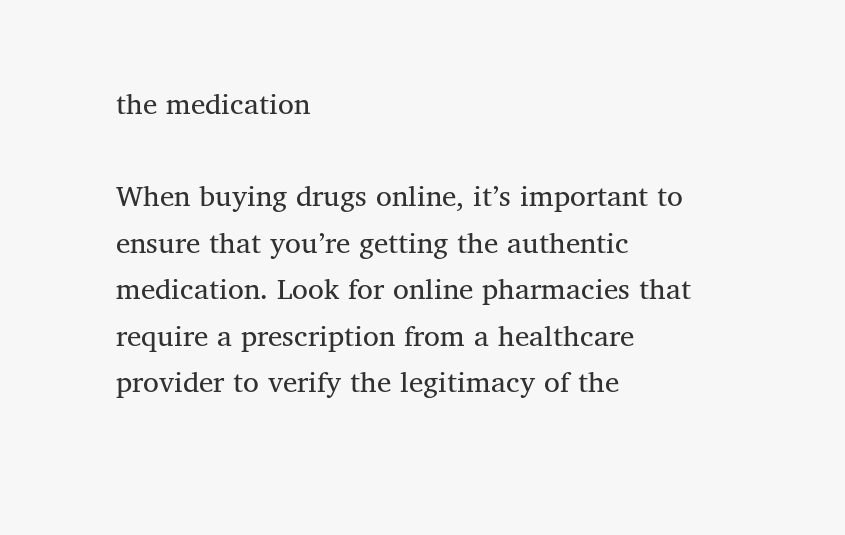the medication

When buying drugs online, it’s important to ensure that you’re getting the authentic medication. Look for online pharmacies that require a prescription from a healthcare provider to verify the legitimacy of the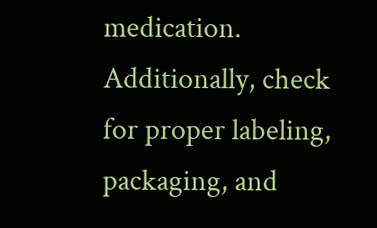medication. Additionally, check for proper labeling, packaging, and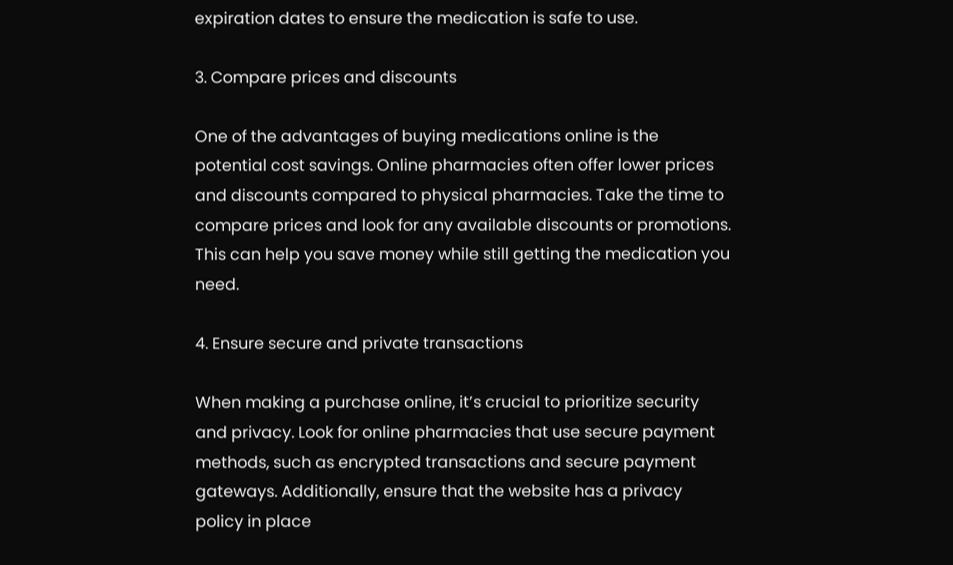expiration dates to ensure the medication is safe to use.

3. Compare prices and discounts

One of the advantages of buying medications online is the potential cost savings. Online pharmacies often offer lower prices and discounts compared to physical pharmacies. Take the time to compare prices and look for any available discounts or promotions. This can help you save money while still getting the medication you need.

4. Ensure secure and private transactions

When making a purchase online, it’s crucial to prioritize security and privacy. Look for online pharmacies that use secure payment methods, such as encrypted transactions and secure payment gateways. Additionally, ensure that the website has a privacy policy in place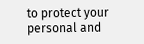to protect your personal and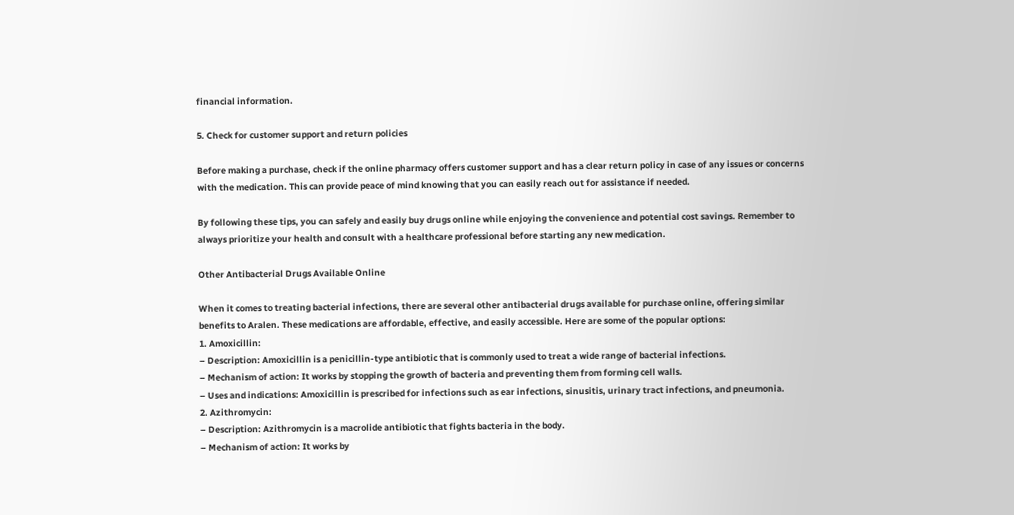financial information.

5. Check for customer support and return policies

Before making a purchase, check if the online pharmacy offers customer support and has a clear return policy in case of any issues or concerns with the medication. This can provide peace of mind knowing that you can easily reach out for assistance if needed.

By following these tips, you can safely and easily buy drugs online while enjoying the convenience and potential cost savings. Remember to always prioritize your health and consult with a healthcare professional before starting any new medication.

Other Antibacterial Drugs Available Online

When it comes to treating bacterial infections, there are several other antibacterial drugs available for purchase online, offering similar benefits to Aralen. These medications are affordable, effective, and easily accessible. Here are some of the popular options:
1. Amoxicillin:
– Description: Amoxicillin is a penicillin-type antibiotic that is commonly used to treat a wide range of bacterial infections.
– Mechanism of action: It works by stopping the growth of bacteria and preventing them from forming cell walls.
– Uses and indications: Amoxicillin is prescribed for infections such as ear infections, sinusitis, urinary tract infections, and pneumonia.
2. Azithromycin:
– Description: Azithromycin is a macrolide antibiotic that fights bacteria in the body.
– Mechanism of action: It works by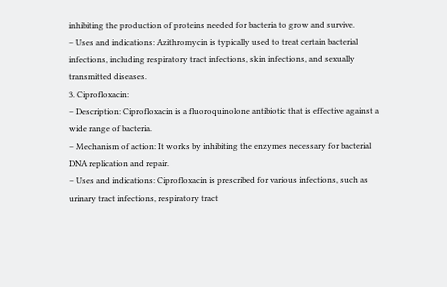inhibiting the production of proteins needed for bacteria to grow and survive.
– Uses and indications: Azithromycin is typically used to treat certain bacterial infections, including respiratory tract infections, skin infections, and sexually transmitted diseases.
3. Ciprofloxacin:
– Description: Ciprofloxacin is a fluoroquinolone antibiotic that is effective against a wide range of bacteria.
– Mechanism of action: It works by inhibiting the enzymes necessary for bacterial DNA replication and repair.
– Uses and indications: Ciprofloxacin is prescribed for various infections, such as urinary tract infections, respiratory tract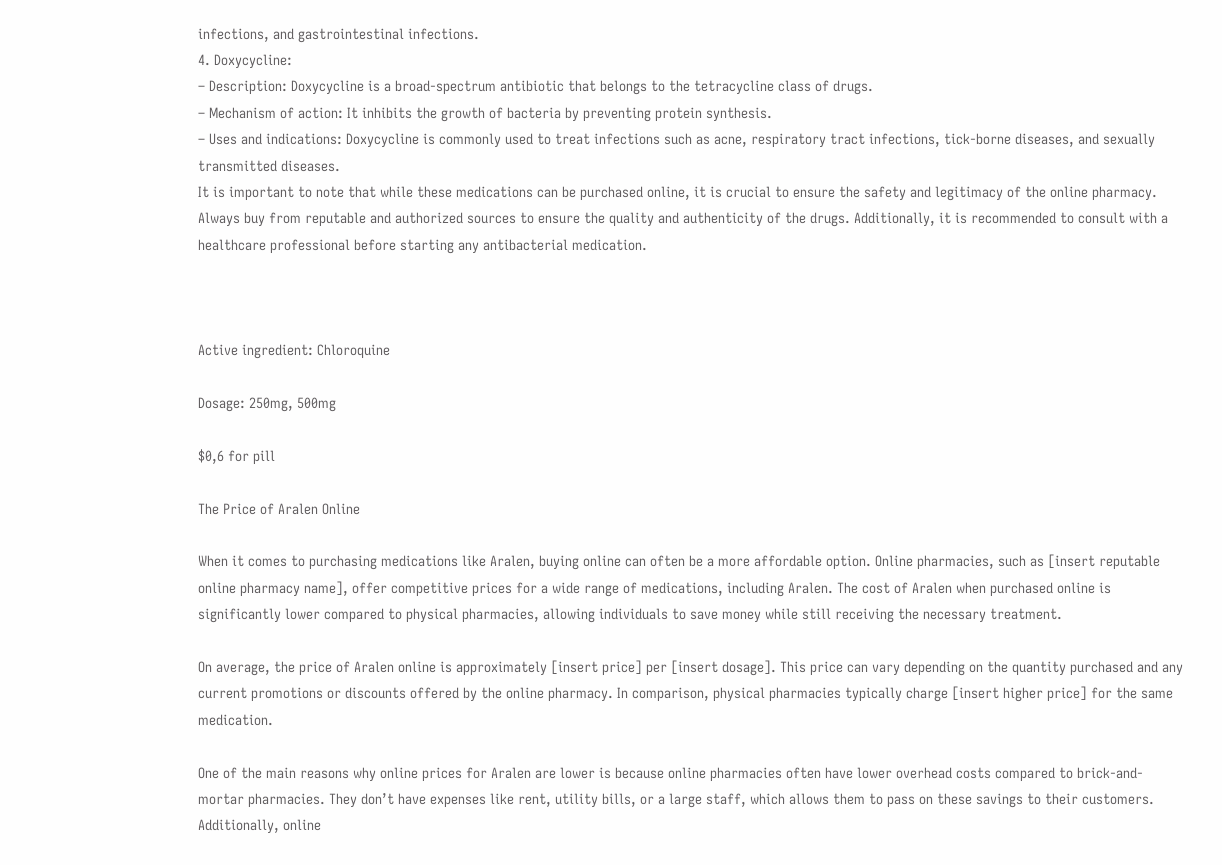infections, and gastrointestinal infections.
4. Doxycycline:
– Description: Doxycycline is a broad-spectrum antibiotic that belongs to the tetracycline class of drugs.
– Mechanism of action: It inhibits the growth of bacteria by preventing protein synthesis.
– Uses and indications: Doxycycline is commonly used to treat infections such as acne, respiratory tract infections, tick-borne diseases, and sexually transmitted diseases.
It is important to note that while these medications can be purchased online, it is crucial to ensure the safety and legitimacy of the online pharmacy. Always buy from reputable and authorized sources to ensure the quality and authenticity of the drugs. Additionally, it is recommended to consult with a healthcare professional before starting any antibacterial medication.



Active ingredient: Chloroquine

Dosage: 250mg, 500mg

$0,6 for pill

The Price of Aralen Online

When it comes to purchasing medications like Aralen, buying online can often be a more affordable option. Online pharmacies, such as [insert reputable online pharmacy name], offer competitive prices for a wide range of medications, including Aralen. The cost of Aralen when purchased online is significantly lower compared to physical pharmacies, allowing individuals to save money while still receiving the necessary treatment.

On average, the price of Aralen online is approximately [insert price] per [insert dosage]. This price can vary depending on the quantity purchased and any current promotions or discounts offered by the online pharmacy. In comparison, physical pharmacies typically charge [insert higher price] for the same medication.

One of the main reasons why online prices for Aralen are lower is because online pharmacies often have lower overhead costs compared to brick-and-mortar pharmacies. They don’t have expenses like rent, utility bills, or a large staff, which allows them to pass on these savings to their customers. Additionally, online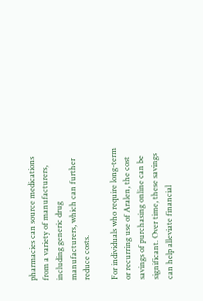pharmacies can source medications from a variety of manufacturers, including generic drug manufacturers, which can further reduce costs.

For individuals who require long-term or recurring use of Aralen, the cost savings of purchasing online can be significant. Over time, these savings can help alleviate financial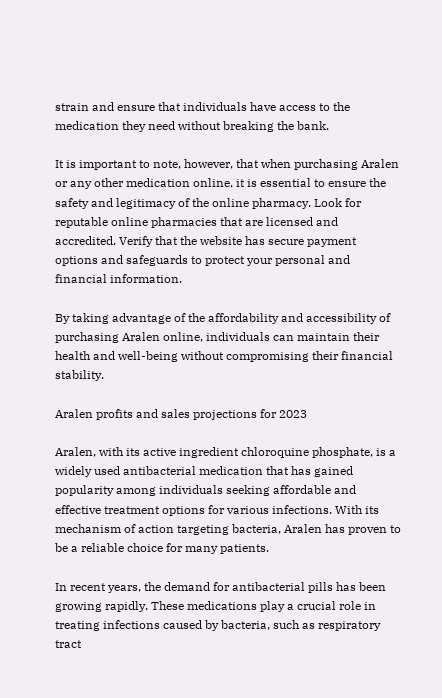strain and ensure that individuals have access to the medication they need without breaking the bank.

It is important to note, however, that when purchasing Aralen or any other medication online, it is essential to ensure the safety and legitimacy of the online pharmacy. Look for reputable online pharmacies that are licensed and accredited. Verify that the website has secure payment options and safeguards to protect your personal and financial information.

By taking advantage of the affordability and accessibility of purchasing Aralen online, individuals can maintain their health and well-being without compromising their financial stability.

Aralen profits and sales projections for 2023

Aralen, with its active ingredient chloroquine phosphate, is a widely used antibacterial medication that has gained popularity among individuals seeking affordable and effective treatment options for various infections. With its mechanism of action targeting bacteria, Aralen has proven to be a reliable choice for many patients.

In recent years, the demand for antibacterial pills has been growing rapidly. These medications play a crucial role in treating infections caused by bacteria, such as respiratory tract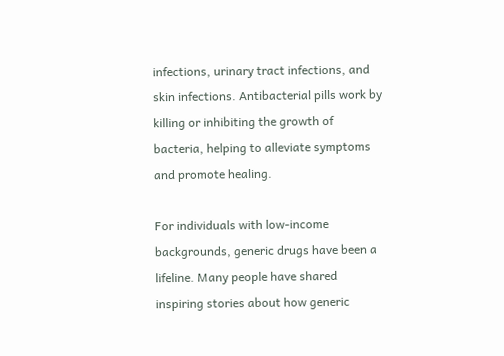infections, urinary tract infections, and skin infections. Antibacterial pills work by killing or inhibiting the growth of bacteria, helping to alleviate symptoms and promote healing.

For individuals with low-income backgrounds, generic drugs have been a lifeline. Many people have shared inspiring stories about how generic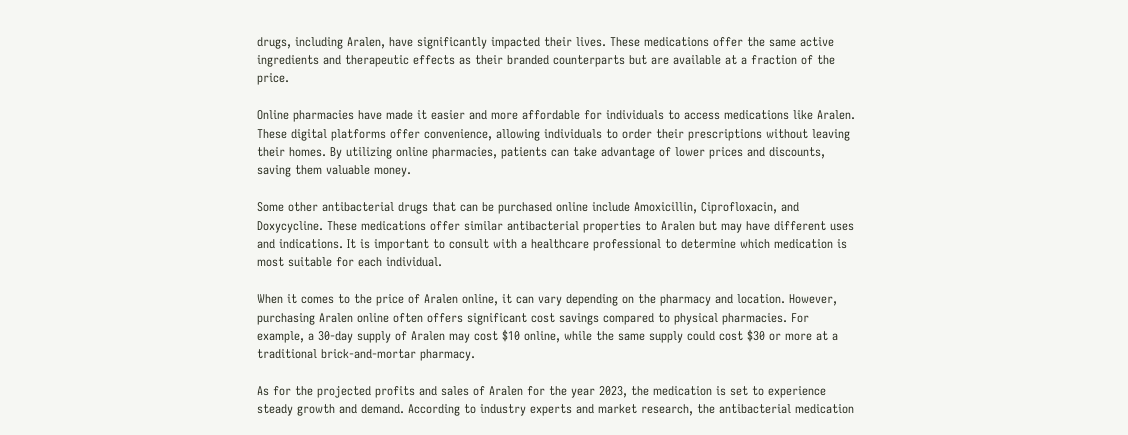drugs, including Aralen, have significantly impacted their lives. These medications offer the same active ingredients and therapeutic effects as their branded counterparts but are available at a fraction of the price.

Online pharmacies have made it easier and more affordable for individuals to access medications like Aralen. These digital platforms offer convenience, allowing individuals to order their prescriptions without leaving their homes. By utilizing online pharmacies, patients can take advantage of lower prices and discounts, saving them valuable money.

Some other antibacterial drugs that can be purchased online include Amoxicillin, Ciprofloxacin, and Doxycycline. These medications offer similar antibacterial properties to Aralen but may have different uses and indications. It is important to consult with a healthcare professional to determine which medication is most suitable for each individual.

When it comes to the price of Aralen online, it can vary depending on the pharmacy and location. However, purchasing Aralen online often offers significant cost savings compared to physical pharmacies. For example, a 30-day supply of Aralen may cost $10 online, while the same supply could cost $30 or more at a traditional brick-and-mortar pharmacy.

As for the projected profits and sales of Aralen for the year 2023, the medication is set to experience steady growth and demand. According to industry experts and market research, the antibacterial medication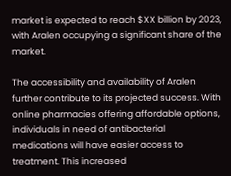market is expected to reach $XX billion by 2023, with Aralen occupying a significant share of the market.

The accessibility and availability of Aralen further contribute to its projected success. With online pharmacies offering affordable options, individuals in need of antibacterial medications will have easier access to treatment. This increased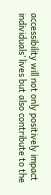accessibility will not only positively impact individuals’ lives but also contribute to the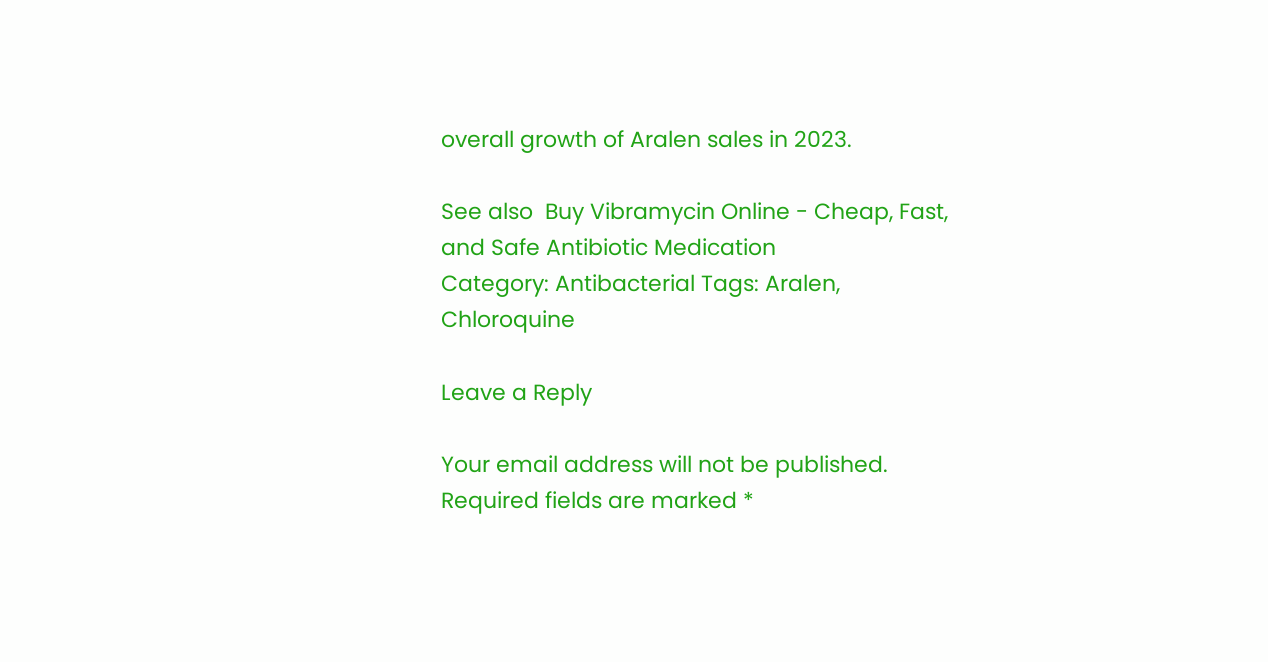overall growth of Aralen sales in 2023.

See also  Buy Vibramycin Online - Cheap, Fast, and Safe Antibiotic Medication
Category: Antibacterial Tags: Aralen, Chloroquine

Leave a Reply

Your email address will not be published. Required fields are marked *